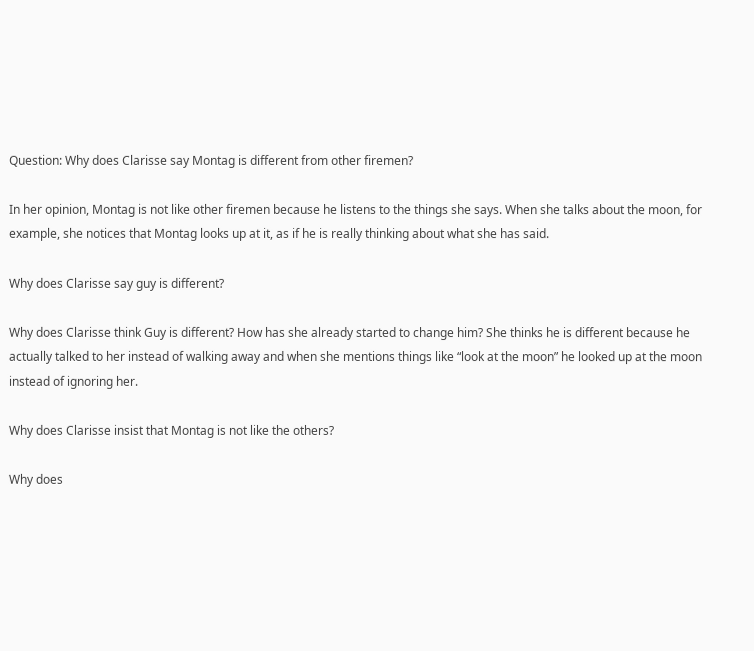Question: Why does Clarisse say Montag is different from other firemen?

In her opinion, Montag is not like other firemen because he listens to the things she says. When she talks about the moon, for example, she notices that Montag looks up at it, as if he is really thinking about what she has said.

Why does Clarisse say guy is different?

Why does Clarisse think Guy is different? How has she already started to change him? She thinks he is different because he actually talked to her instead of walking away and when she mentions things like “look at the moon” he looked up at the moon instead of ignoring her.

Why does Clarisse insist that Montag is not like the others?

Why does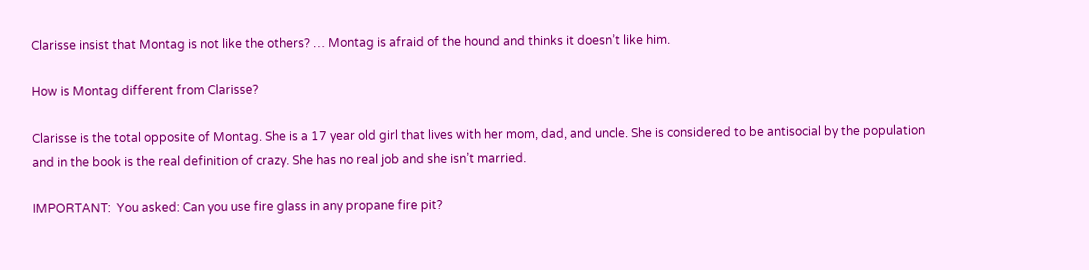Clarisse insist that Montag is not like the others? … Montag is afraid of the hound and thinks it doesn’t like him.

How is Montag different from Clarisse?

Clarisse is the total opposite of Montag. She is a 17 year old girl that lives with her mom, dad, and uncle. She is considered to be antisocial by the population and in the book is the real definition of crazy. She has no real job and she isn’t married.

IMPORTANT:  You asked: Can you use fire glass in any propane fire pit?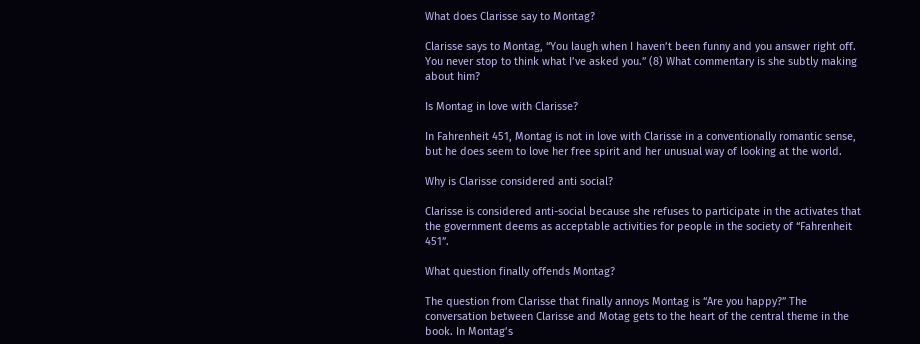What does Clarisse say to Montag?

Clarisse says to Montag, “You laugh when I haven’t been funny and you answer right off. You never stop to think what I’ve asked you.” (8) What commentary is she subtly making about him?

Is Montag in love with Clarisse?

In Fahrenheit 451, Montag is not in love with Clarisse in a conventionally romantic sense, but he does seem to love her free spirit and her unusual way of looking at the world.

Why is Clarisse considered anti social?

Clarisse is considered anti-social because she refuses to participate in the activates that the government deems as acceptable activities for people in the society of “Fahrenheit 451”.

What question finally offends Montag?

The question from Clarisse that finally annoys Montag is “Are you happy?” The conversation between Clarisse and Motag gets to the heart of the central theme in the book. In Montag’s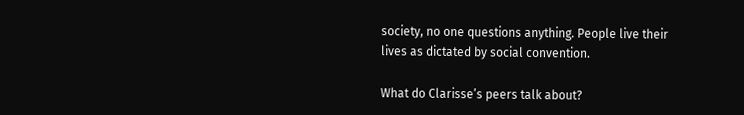society, no one questions anything. People live their lives as dictated by social convention.

What do Clarisse’s peers talk about?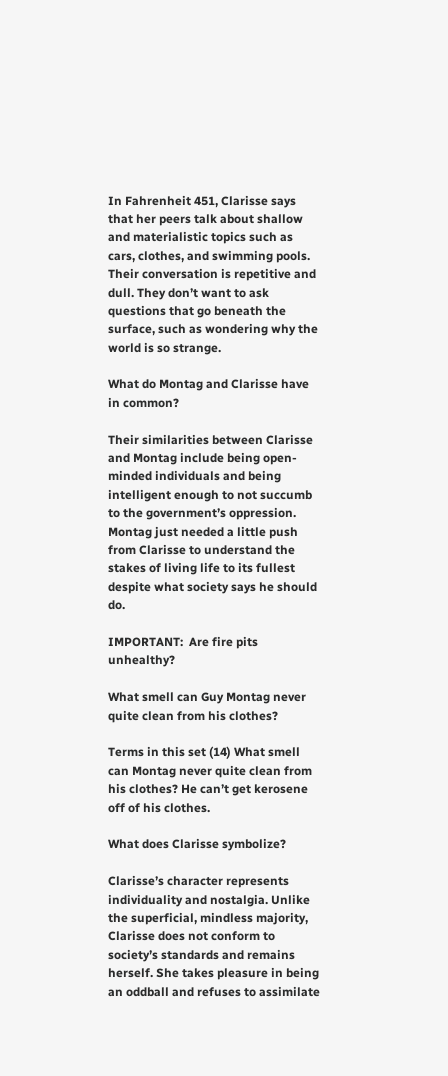In Fahrenheit 451, Clarisse says that her peers talk about shallow and materialistic topics such as cars, clothes, and swimming pools. Their conversation is repetitive and dull. They don’t want to ask questions that go beneath the surface, such as wondering why the world is so strange.

What do Montag and Clarisse have in common?

Their similarities between Clarisse and Montag include being open-minded individuals and being intelligent enough to not succumb to the government’s oppression. Montag just needed a little push from Clarisse to understand the stakes of living life to its fullest despite what society says he should do.

IMPORTANT:  Are fire pits unhealthy?

What smell can Guy Montag never quite clean from his clothes?

Terms in this set (14) What smell can Montag never quite clean from his clothes? He can’t get kerosene off of his clothes.

What does Clarisse symbolize?

Clarisse’s character represents individuality and nostalgia. Unlike the superficial, mindless majority, Clarisse does not conform to society’s standards and remains herself. She takes pleasure in being an oddball and refuses to assimilate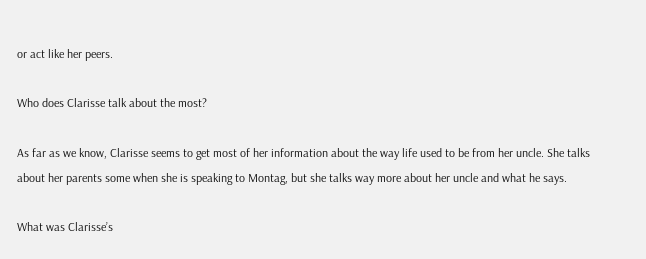or act like her peers.

Who does Clarisse talk about the most?

As far as we know, Clarisse seems to get most of her information about the way life used to be from her uncle. She talks about her parents some when she is speaking to Montag, but she talks way more about her uncle and what he says.

What was Clarisse’s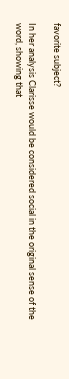favorite subject?

In her analysis Clarisse would be considered social in the original sense of the word, showing that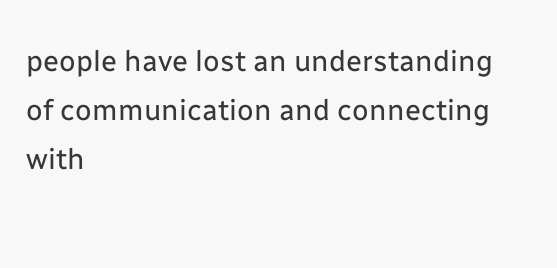people have lost an understanding of communication and connecting with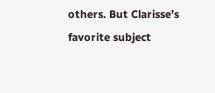others. But Clarisse’s favorite subject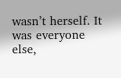wasn’t herself. It was everyone else,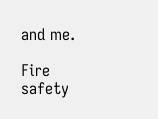and me.

Fire safety